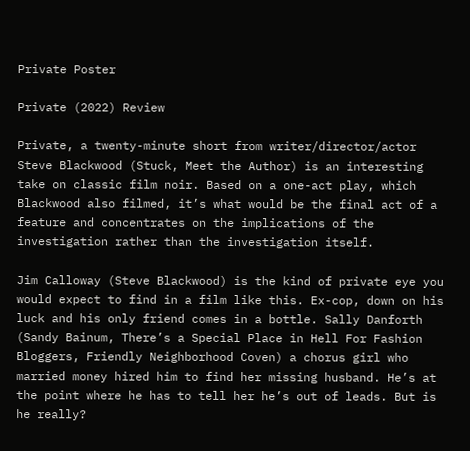Private Poster

Private (2022) Review

Private, a twenty-minute short from writer/director/actor Steve Blackwood (Stuck, Meet the Author) is an interesting take on classic film noir. Based on a one-act play, which Blackwood also filmed, it’s what would be the final act of a feature and concentrates on the implications of the investigation rather than the investigation itself.

Jim Calloway (Steve Blackwood) is the kind of private eye you would expect to find in a film like this. Ex-cop, down on his luck and his only friend comes in a bottle. Sally Danforth (Sandy Bainum, There’s a Special Place in Hell For Fashion Bloggers, Friendly Neighborhood Coven) a chorus girl who married money hired him to find her missing husband. He’s at the point where he has to tell her he’s out of leads. But is he really?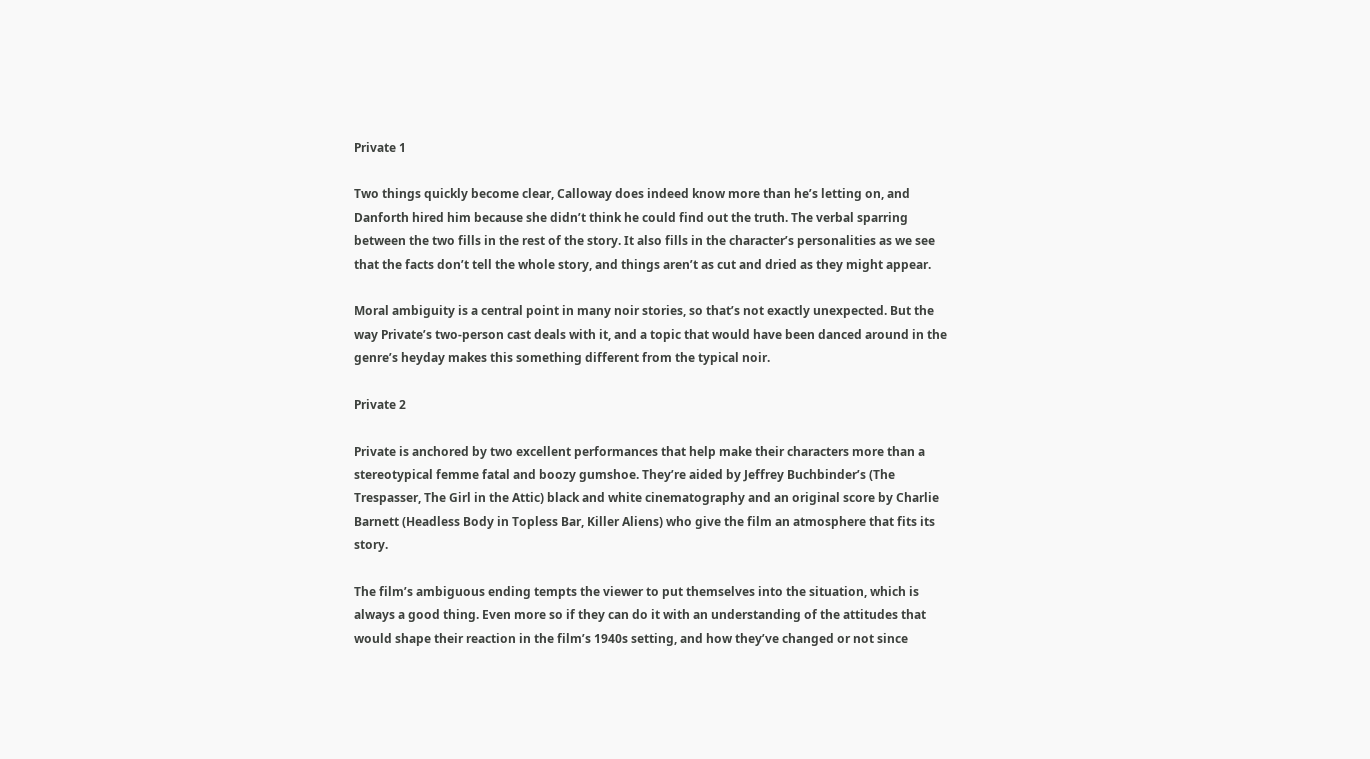Private 1

Two things quickly become clear, Calloway does indeed know more than he’s letting on, and Danforth hired him because she didn’t think he could find out the truth. The verbal sparring between the two fills in the rest of the story. It also fills in the character’s personalities as we see that the facts don’t tell the whole story, and things aren’t as cut and dried as they might appear.

Moral ambiguity is a central point in many noir stories, so that’s not exactly unexpected. But the way Private’s two-person cast deals with it, and a topic that would have been danced around in the genre’s heyday makes this something different from the typical noir.

Private 2

Private is anchored by two excellent performances that help make their characters more than a stereotypical femme fatal and boozy gumshoe. They’re aided by Jeffrey Buchbinder’s (The Trespasser, The Girl in the Attic) black and white cinematography and an original score by Charlie Barnett (Headless Body in Topless Bar, Killer Aliens) who give the film an atmosphere that fits its story.

The film’s ambiguous ending tempts the viewer to put themselves into the situation, which is always a good thing. Even more so if they can do it with an understanding of the attitudes that would shape their reaction in the film’s 1940s setting, and how they’ve changed or not since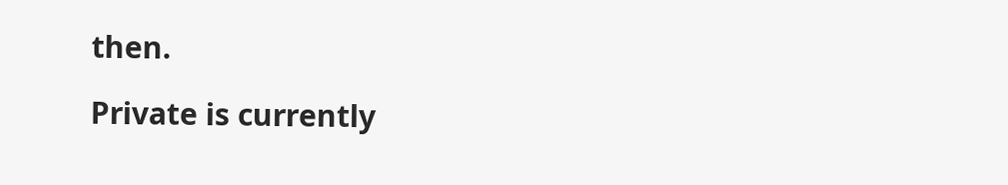then.

Private is currently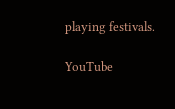playing festivals.

YouTube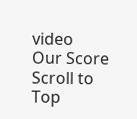video
Our Score
Scroll to Top